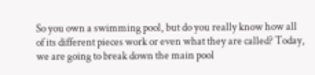So you own a swimming pool, but do you really know how all of its different pieces work or even what they are called? Today, we are going to break down the main pool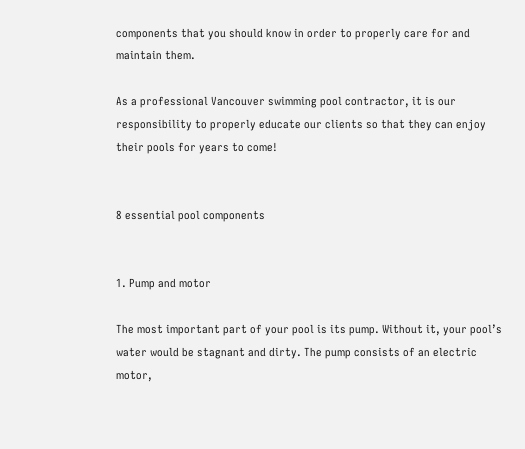components that you should know in order to properly care for and maintain them.

As a professional Vancouver swimming pool contractor, it is our responsibility to properly educate our clients so that they can enjoy their pools for years to come!


8 essential pool components


1. Pump and motor

The most important part of your pool is its pump. Without it, your pool’s water would be stagnant and dirty. The pump consists of an electric motor,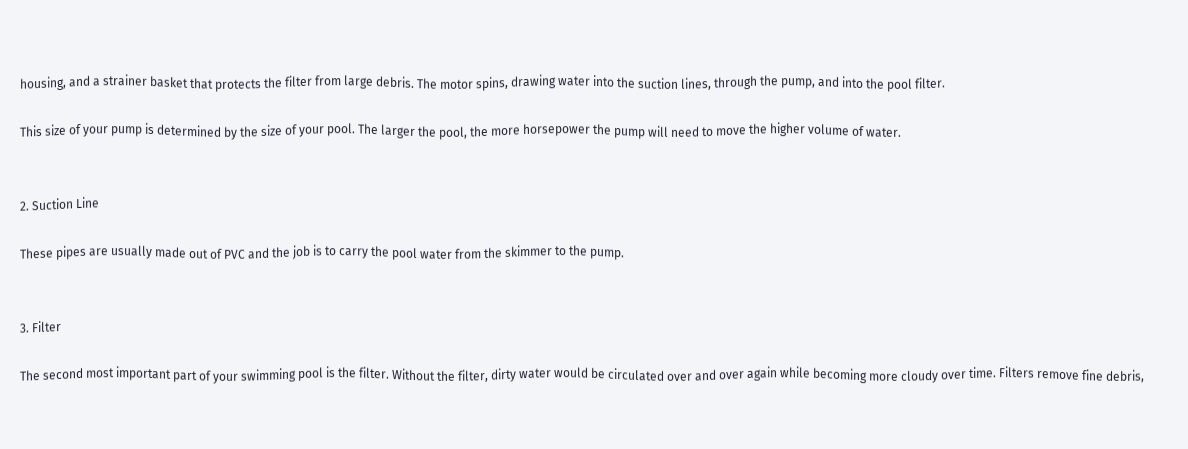housing, and a strainer basket that protects the filter from large debris. The motor spins, drawing water into the suction lines, through the pump, and into the pool filter.

This size of your pump is determined by the size of your pool. The larger the pool, the more horsepower the pump will need to move the higher volume of water.


2. Suction Line

These pipes are usually made out of PVC and the job is to carry the pool water from the skimmer to the pump.


3. Filter

The second most important part of your swimming pool is the filter. Without the filter, dirty water would be circulated over and over again while becoming more cloudy over time. Filters remove fine debris,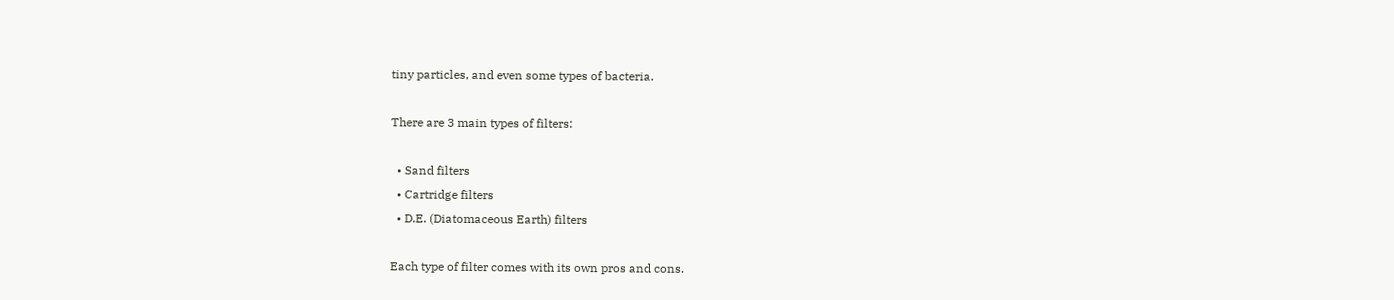tiny particles, and even some types of bacteria.

There are 3 main types of filters:

  • Sand filters
  • Cartridge filters
  • D.E. (Diatomaceous Earth) filters

Each type of filter comes with its own pros and cons.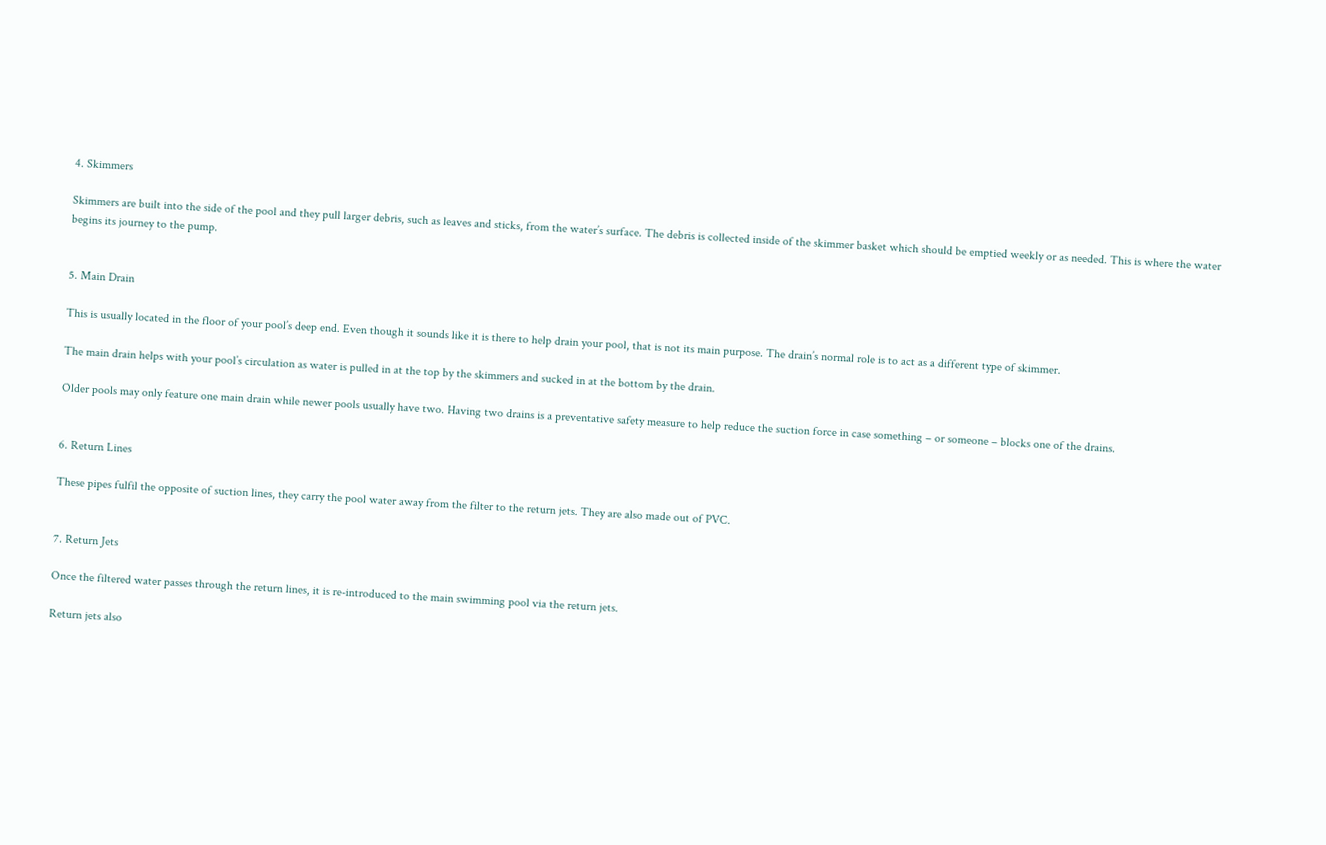4. Skimmers

Skimmers are built into the side of the pool and they pull larger debris, such as leaves and sticks, from the water’s surface. The debris is collected inside of the skimmer basket which should be emptied weekly or as needed. This is where the water begins its journey to the pump.


5. Main Drain

This is usually located in the floor of your pool’s deep end. Even though it sounds like it is there to help drain your pool, that is not its main purpose. The drain’s normal role is to act as a different type of skimmer.

The main drain helps with your pool’s circulation as water is pulled in at the top by the skimmers and sucked in at the bottom by the drain.

Older pools may only feature one main drain while newer pools usually have two. Having two drains is a preventative safety measure to help reduce the suction force in case something – or someone – blocks one of the drains.


6. Return Lines

These pipes fulfil the opposite of suction lines, they carry the pool water away from the filter to the return jets. They are also made out of PVC.


7. Return Jets

Once the filtered water passes through the return lines, it is re-introduced to the main swimming pool via the return jets.

Return jets also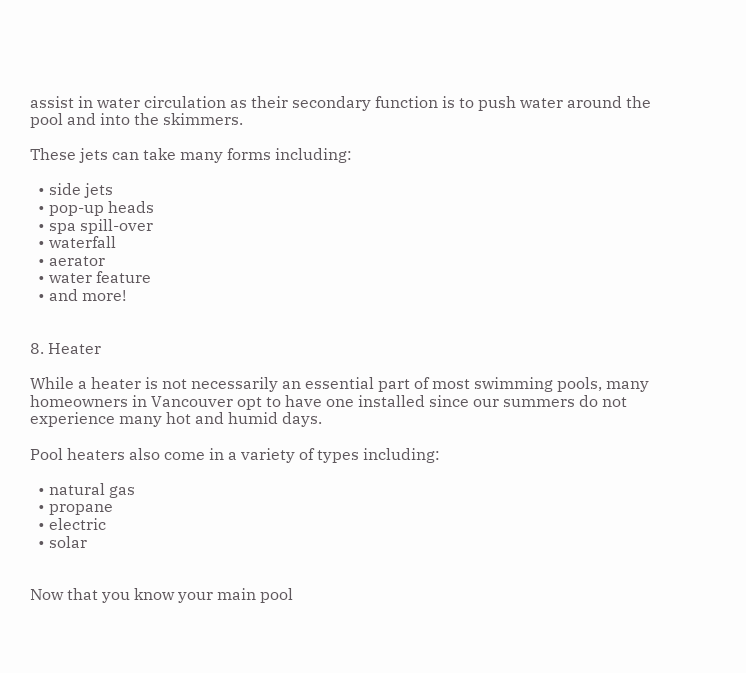assist in water circulation as their secondary function is to push water around the pool and into the skimmers.

These jets can take many forms including:

  • side jets
  • pop-up heads
  • spa spill-over
  • waterfall
  • aerator
  • water feature
  • and more!


8. Heater

While a heater is not necessarily an essential part of most swimming pools, many homeowners in Vancouver opt to have one installed since our summers do not experience many hot and humid days.

Pool heaters also come in a variety of types including:

  • natural gas
  • propane
  • electric
  • solar


Now that you know your main pool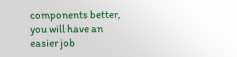components better, you will have an easier job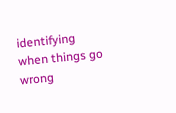identifying when things go wrong